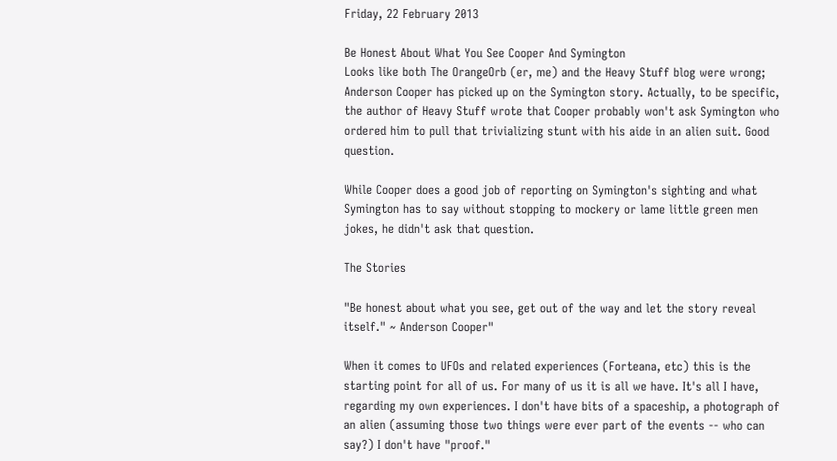Friday, 22 February 2013

Be Honest About What You See Cooper And Symington
Looks like both The OrangeOrb (er, me) and the Heavy Stuff blog were wrong; Anderson Cooper has picked up on the Symington story. Actually, to be specific, the author of Heavy Stuff wrote that Cooper probably won't ask Symington who ordered him to pull that trivializing stunt with his aide in an alien suit. Good question.

While Cooper does a good job of reporting on Symington's sighting and what Symington has to say without stopping to mockery or lame little green men jokes, he didn't ask that question.

The Stories

"Be honest about what you see, get out of the way and let the story reveal itself." ~ Anderson Cooper"

When it comes to UFOs and related experiences (Forteana, etc) this is the starting point for all of us. For many of us it is all we have. It's all I have, regarding my own experiences. I don't have bits of a spaceship, a photograph of an alien (assuming those two things were ever part of the events -- who can say?) I don't have "proof."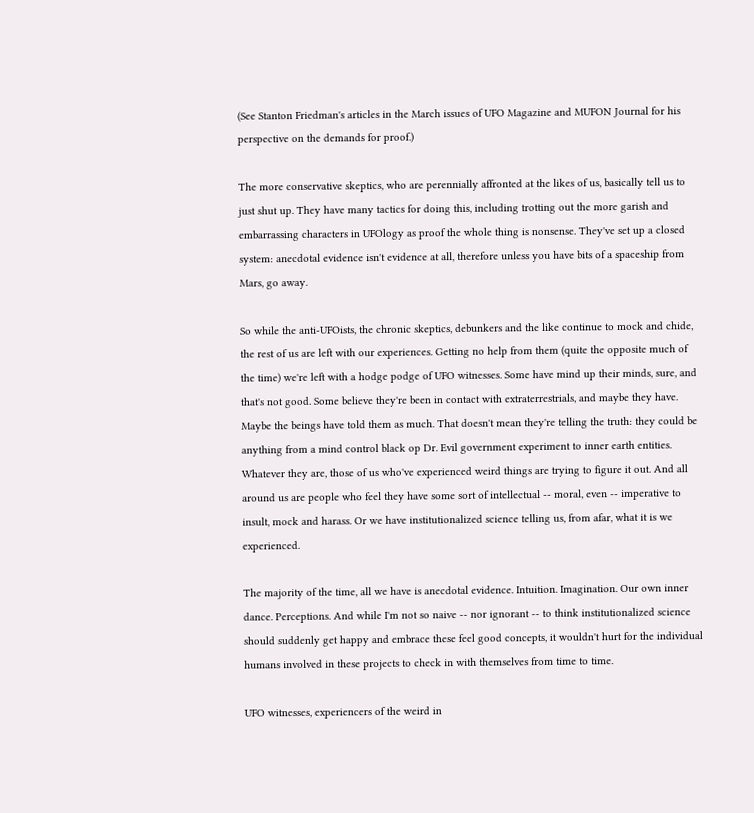(See Stanton Friedman's articles in the March issues of UFO Magazine and MUFON Journal for his perspective on the demands for proof.)

The more conservative skeptics, who are perennially affronted at the likes of us, basically tell us to just shut up. They have many tactics for doing this, including trotting out the more garish and embarrassing characters in UFOlogy as proof the whole thing is nonsense. They've set up a closed system: anecdotal evidence isn't evidence at all, therefore unless you have bits of a spaceship from Mars, go away.

So while the anti-UFOists, the chronic skeptics, debunkers and the like continue to mock and chide, the rest of us are left with our experiences. Getting no help from them (quite the opposite much of the time) we're left with a hodge podge of UFO witnesses. Some have mind up their minds, sure, and that's not good. Some believe they're been in contact with extraterrestrials, and maybe they have. Maybe the beings have told them as much. That doesn't mean they're telling the truth: they could be anything from a mind control black op Dr. Evil government experiment to inner earth entities. Whatever they are, those of us who've experienced weird things are trying to figure it out. And all around us are people who feel they have some sort of intellectual -- moral, even -- imperative to insult, mock and harass. Or we have institutionalized science telling us, from afar, what it is we experienced.

The majority of the time, all we have is anecdotal evidence. Intuition. Imagination. Our own inner dance. Perceptions. And while I'm not so naive -- nor ignorant -- to think institutionalized science should suddenly get happy and embrace these feel good concepts, it wouldn't hurt for the individual humans involved in these projects to check in with themselves from time to time.

UFO witnesses, experiencers of the weird in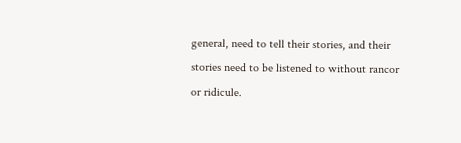general, need to tell their stories, and their stories need to be listened to without rancor or ridicule.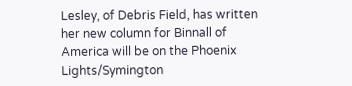Lesley, of Debris Field, has written her new column for Binnall of America will be on the Phoenix Lights/Symington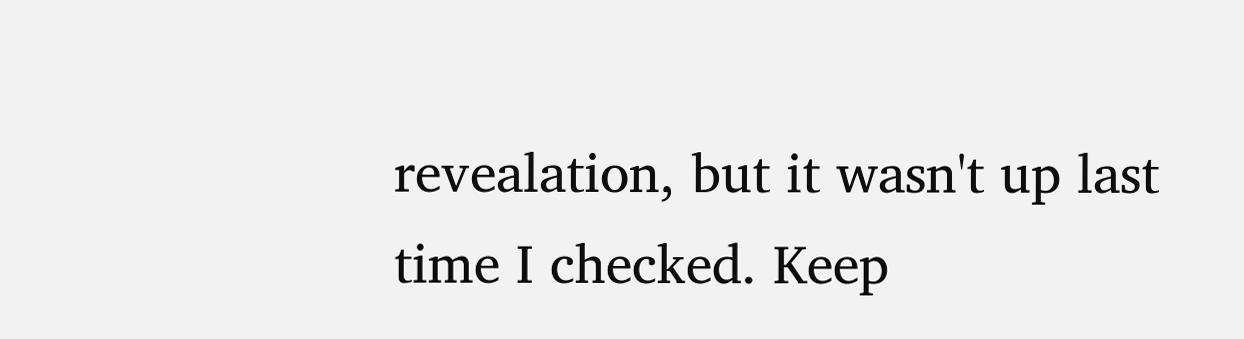revealation, but it wasn't up last time I checked. Keep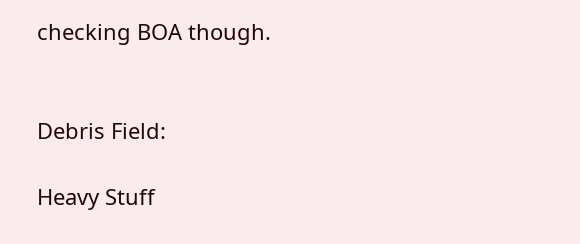checking BOA though.


Debris Field:

Heavy Stuff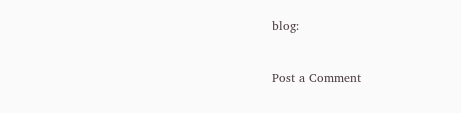blog:


Post a Comment